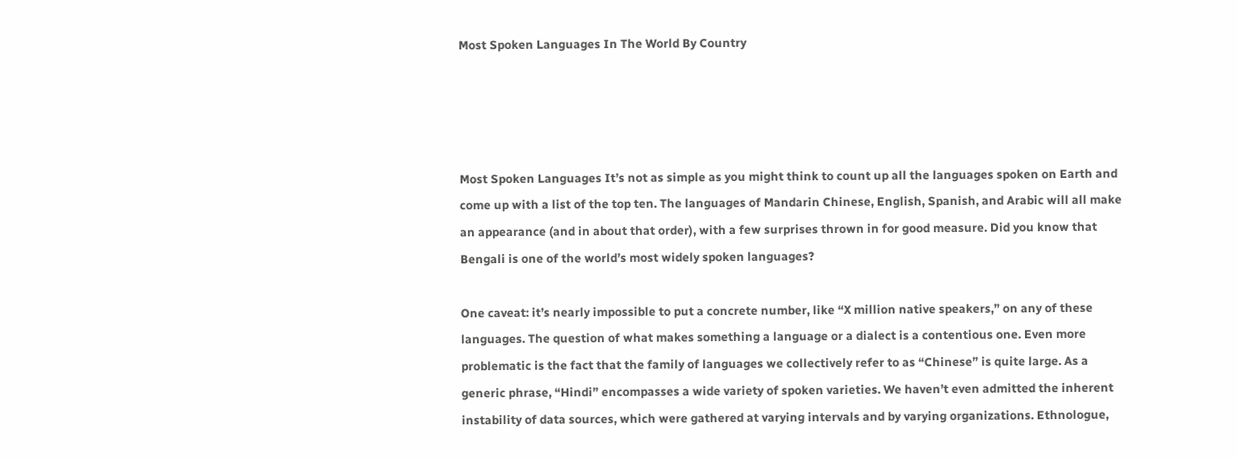Most Spoken Languages In The World By Country




Most Spoken Languages It’s not as simple as you might think to count up all the languages spoken on Earth and come up with a list of the top ten. The languages of Mandarin Chinese, English, Spanish, and Arabic will all make an appearance (and in about that order), with a few surprises thrown in for good measure. Did you know that Bengali is one of the world’s most widely spoken languages?

One caveat: it’s nearly impossible to put a concrete number, like “X million native speakers,” on any of these languages. The question of what makes something a language or a dialect is a contentious one. Even more problematic is the fact that the family of languages we collectively refer to as “Chinese” is quite large. As a generic phrase, “Hindi” encompasses a wide variety of spoken varieties. We haven’t even admitted the inherent instability of data sources, which were gathered at varying intervals and by varying organizations. Ethnologue,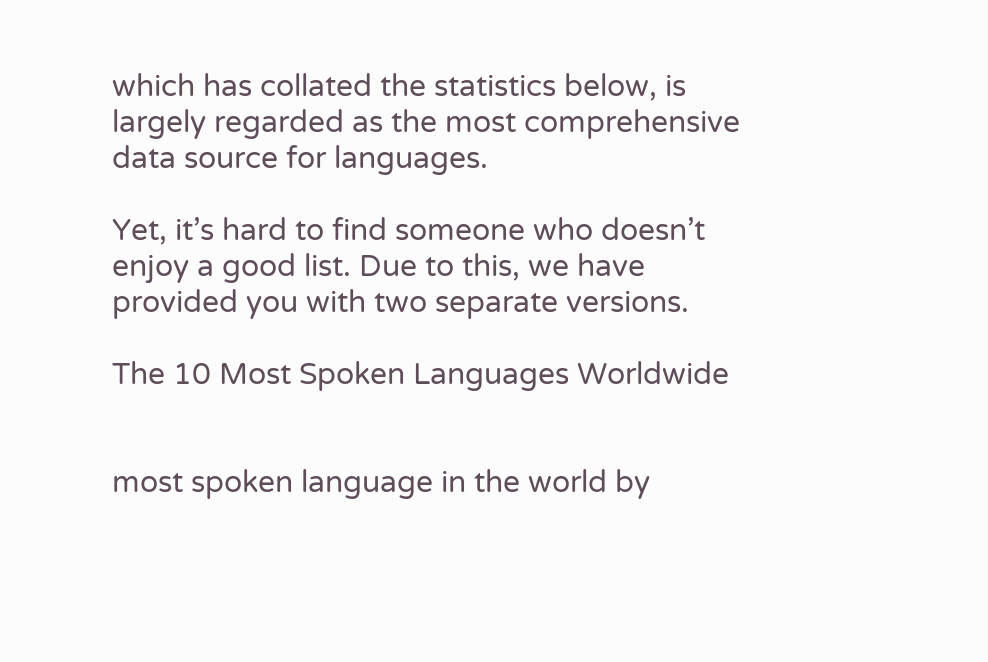which has collated the statistics below, is largely regarded as the most comprehensive data source for languages.

Yet, it’s hard to find someone who doesn’t enjoy a good list. Due to this, we have provided you with two separate versions.

The 10 Most Spoken Languages Worldwide


most spoken language in the world by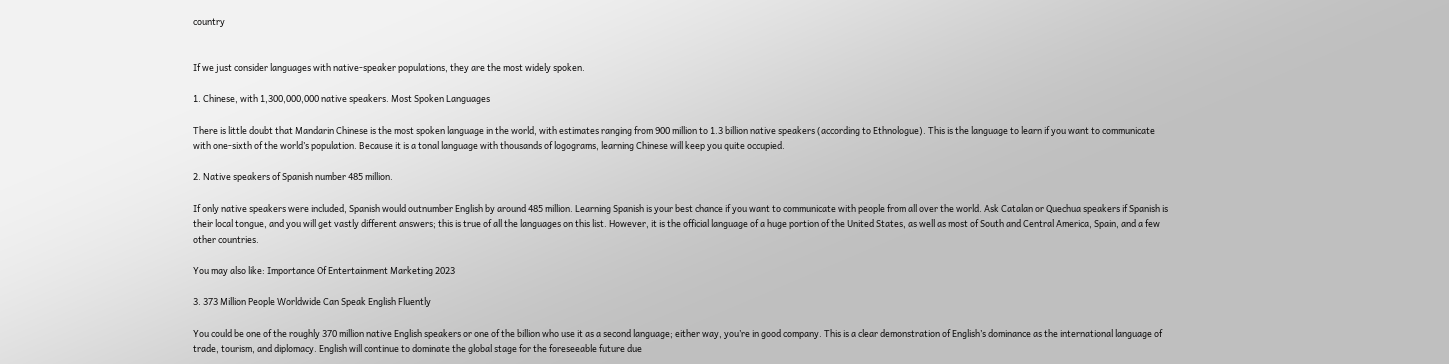country


If we just consider languages with native-speaker populations, they are the most widely spoken.

1. Chinese, with 1,300,000,000 native speakers. Most Spoken Languages

There is little doubt that Mandarin Chinese is the most spoken language in the world, with estimates ranging from 900 million to 1.3 billion native speakers (according to Ethnologue). This is the language to learn if you want to communicate with one-sixth of the world’s population. Because it is a tonal language with thousands of logograms, learning Chinese will keep you quite occupied.

2. Native speakers of Spanish number 485 million.

If only native speakers were included, Spanish would outnumber English by around 485 million. Learning Spanish is your best chance if you want to communicate with people from all over the world. Ask Catalan or Quechua speakers if Spanish is their local tongue, and you will get vastly different answers; this is true of all the languages on this list. However, it is the official language of a huge portion of the United States, as well as most of South and Central America, Spain, and a few other countries.

You may also like: Importance Of Entertainment Marketing 2023

3. 373 Million People Worldwide Can Speak English Fluently

You could be one of the roughly 370 million native English speakers or one of the billion who use it as a second language; either way, you’re in good company. This is a clear demonstration of English’s dominance as the international language of trade, tourism, and diplomacy. English will continue to dominate the global stage for the foreseeable future due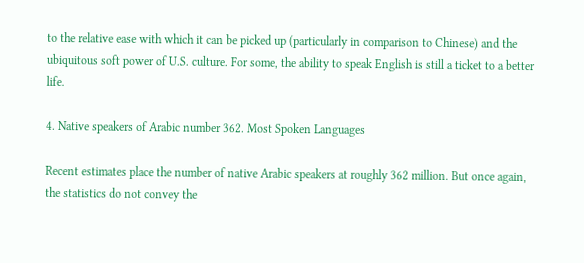to the relative ease with which it can be picked up (particularly in comparison to Chinese) and the ubiquitous soft power of U.S. culture. For some, the ability to speak English is still a ticket to a better life.

4. Native speakers of Arabic number 362. Most Spoken Languages

Recent estimates place the number of native Arabic speakers at roughly 362 million. But once again, the statistics do not convey the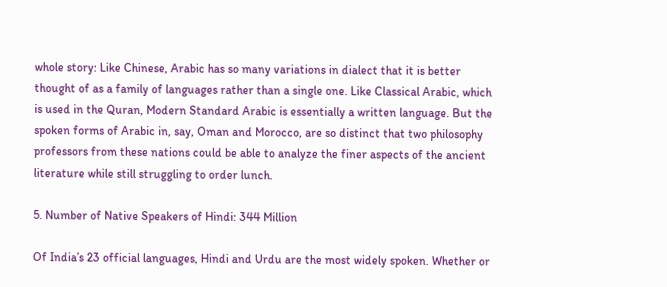whole story: Like Chinese, Arabic has so many variations in dialect that it is better thought of as a family of languages rather than a single one. Like Classical Arabic, which is used in the Quran, Modern Standard Arabic is essentially a written language. But the spoken forms of Arabic in, say, Oman and Morocco, are so distinct that two philosophy professors from these nations could be able to analyze the finer aspects of the ancient literature while still struggling to order lunch.

5. Number of Native Speakers of Hindi: 344 Million

Of India’s 23 official languages, Hindi and Urdu are the most widely spoken. Whether or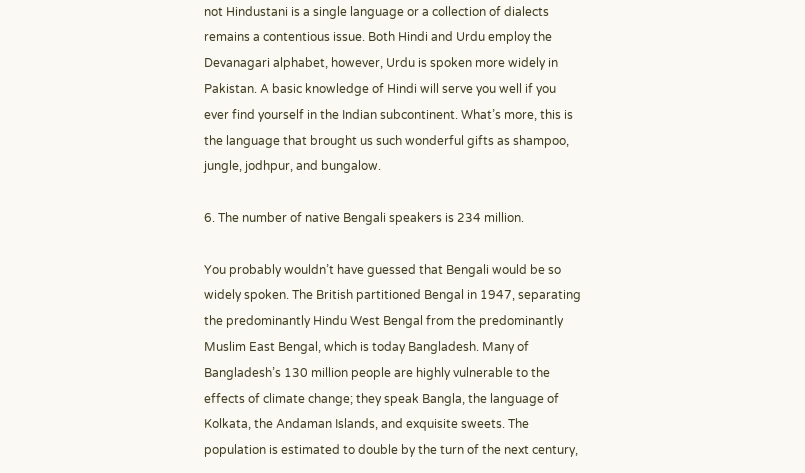not Hindustani is a single language or a collection of dialects remains a contentious issue. Both Hindi and Urdu employ the Devanagari alphabet, however, Urdu is spoken more widely in Pakistan. A basic knowledge of Hindi will serve you well if you ever find yourself in the Indian subcontinent. What’s more, this is the language that brought us such wonderful gifts as shampoo, jungle, jodhpur, and bungalow.

6. The number of native Bengali speakers is 234 million.

You probably wouldn’t have guessed that Bengali would be so widely spoken. The British partitioned Bengal in 1947, separating the predominantly Hindu West Bengal from the predominantly Muslim East Bengal, which is today Bangladesh. Many of Bangladesh’s 130 million people are highly vulnerable to the effects of climate change; they speak Bangla, the language of Kolkata, the Andaman Islands, and exquisite sweets. The population is estimated to double by the turn of the next century,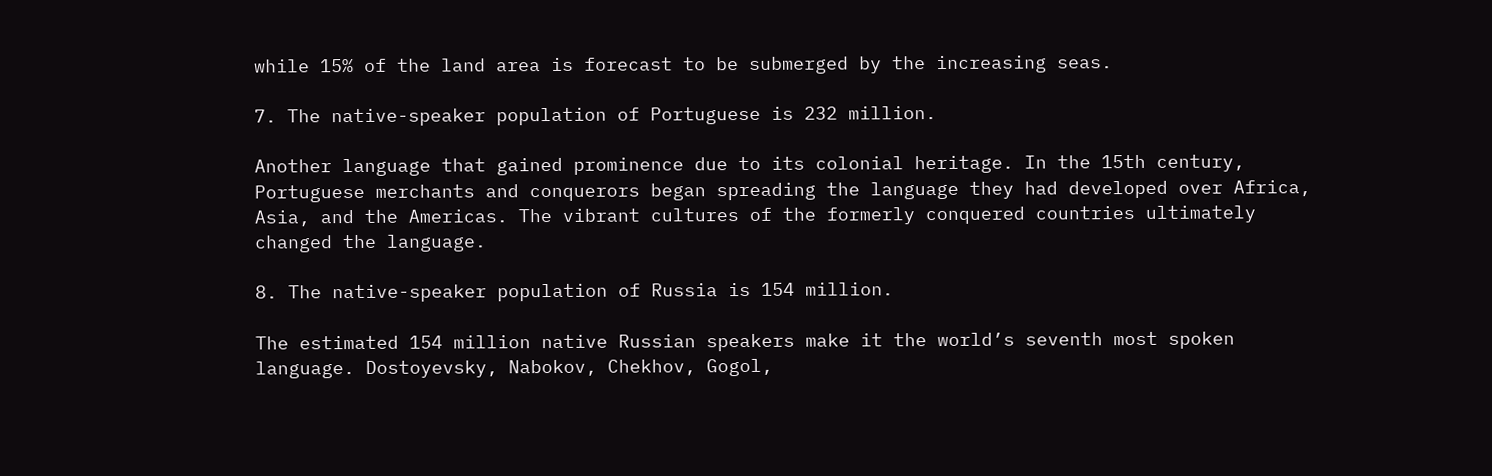while 15% of the land area is forecast to be submerged by the increasing seas.

7. The native-speaker population of Portuguese is 232 million.

Another language that gained prominence due to its colonial heritage. In the 15th century, Portuguese merchants and conquerors began spreading the language they had developed over Africa, Asia, and the Americas. The vibrant cultures of the formerly conquered countries ultimately changed the language.

8. The native-speaker population of Russia is 154 million.

The estimated 154 million native Russian speakers make it the world’s seventh most spoken language. Dostoyevsky, Nabokov, Chekhov, Gogol,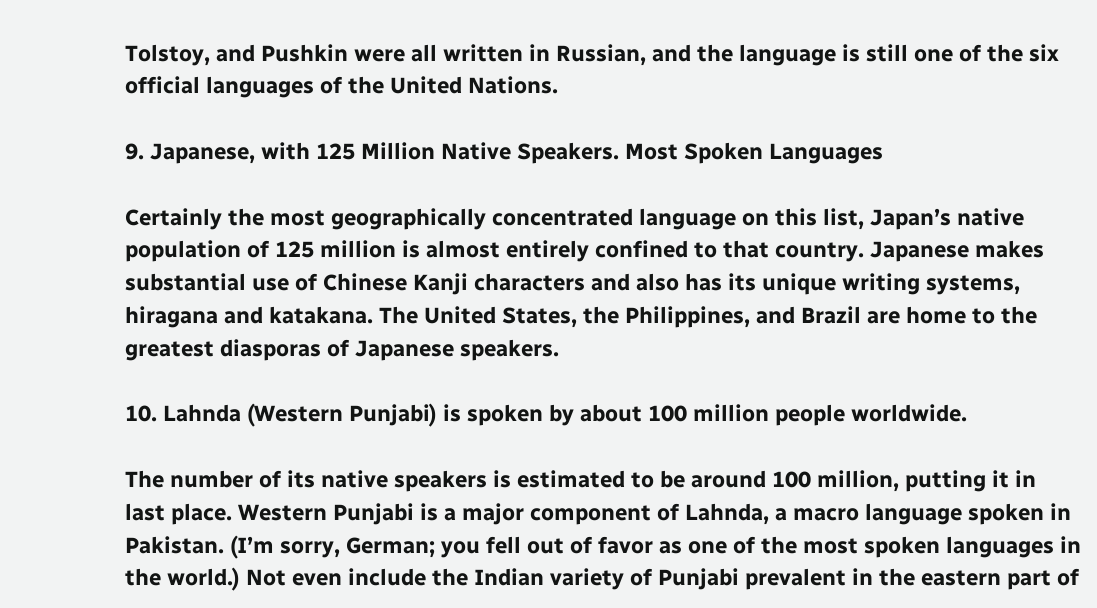Tolstoy, and Pushkin were all written in Russian, and the language is still one of the six official languages of the United Nations.

9. Japanese, with 125 Million Native Speakers. Most Spoken Languages

Certainly the most geographically concentrated language on this list, Japan’s native population of 125 million is almost entirely confined to that country. Japanese makes substantial use of Chinese Kanji characters and also has its unique writing systems, hiragana and katakana. The United States, the Philippines, and Brazil are home to the greatest diasporas of Japanese speakers.

10. Lahnda (Western Punjabi) is spoken by about 100 million people worldwide.

The number of its native speakers is estimated to be around 100 million, putting it in last place. Western Punjabi is a major component of Lahnda, a macro language spoken in Pakistan. (I’m sorry, German; you fell out of favor as one of the most spoken languages in the world.) Not even include the Indian variety of Punjabi prevalent in the eastern part of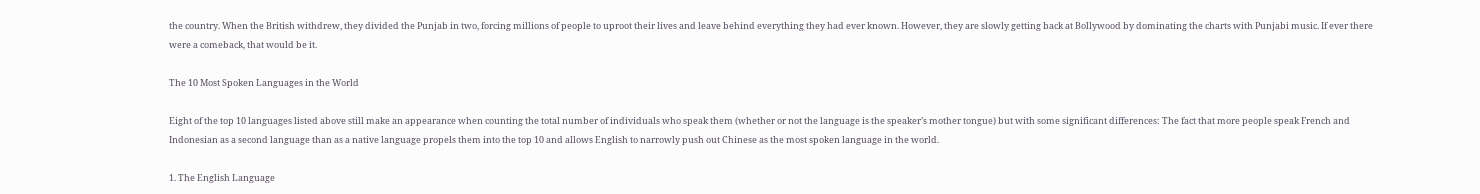the country. When the British withdrew, they divided the Punjab in two, forcing millions of people to uproot their lives and leave behind everything they had ever known. However, they are slowly getting back at Bollywood by dominating the charts with Punjabi music. If ever there were a comeback, that would be it.

The 10 Most Spoken Languages in the World

Eight of the top 10 languages listed above still make an appearance when counting the total number of individuals who speak them (whether or not the language is the speaker’s mother tongue) but with some significant differences: The fact that more people speak French and Indonesian as a second language than as a native language propels them into the top 10 and allows English to narrowly push out Chinese as the most spoken language in the world.

1. The English Language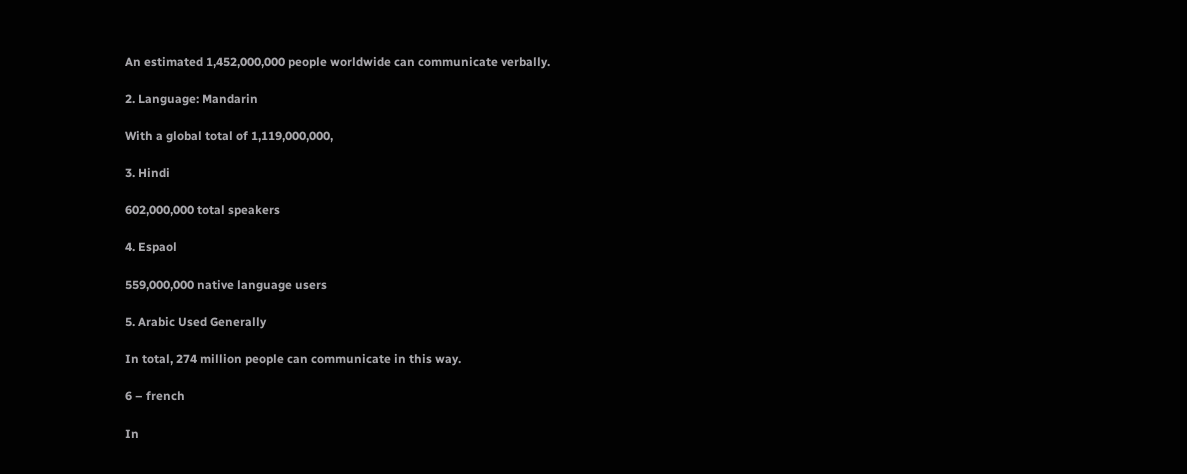An estimated 1,452,000,000 people worldwide can communicate verbally.

2. Language: Mandarin

With a global total of 1,119,000,000,

3. Hindi

602,000,000 total speakers

4. Espaol

559,000,000 native language users

5. Arabic Used Generally

In total, 274 million people can communicate in this way.

6 – french

In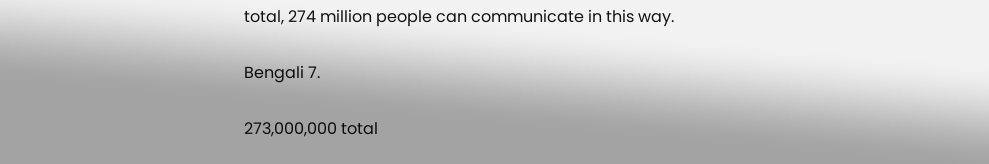total, 274 million people can communicate in this way.

Bengali 7.

273,000,000 total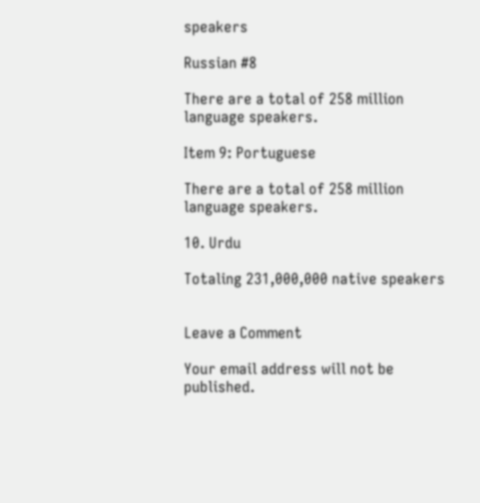speakers

Russian #8

There are a total of 258 million language speakers.

Item 9: Portuguese

There are a total of 258 million language speakers.

10. Urdu

Totaling 231,000,000 native speakers


Leave a Comment

Your email address will not be published.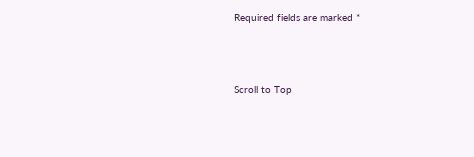Required fields are marked *



Scroll to Top